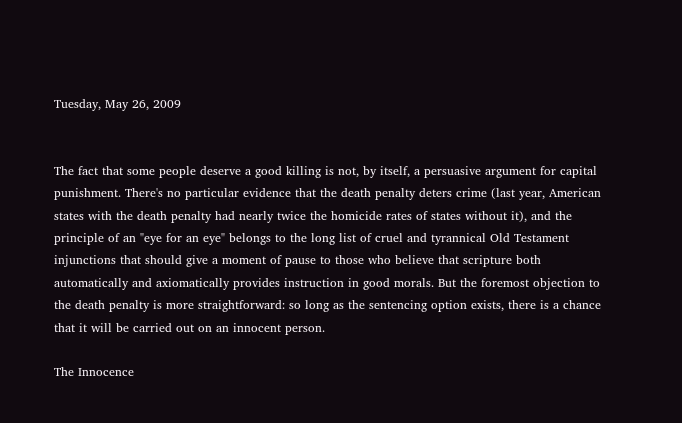Tuesday, May 26, 2009


The fact that some people deserve a good killing is not, by itself, a persuasive argument for capital punishment. There's no particular evidence that the death penalty deters crime (last year, American states with the death penalty had nearly twice the homicide rates of states without it), and the principle of an "eye for an eye" belongs to the long list of cruel and tyrannical Old Testament injunctions that should give a moment of pause to those who believe that scripture both automatically and axiomatically provides instruction in good morals. But the foremost objection to the death penalty is more straightforward: so long as the sentencing option exists, there is a chance that it will be carried out on an innocent person.

The Innocence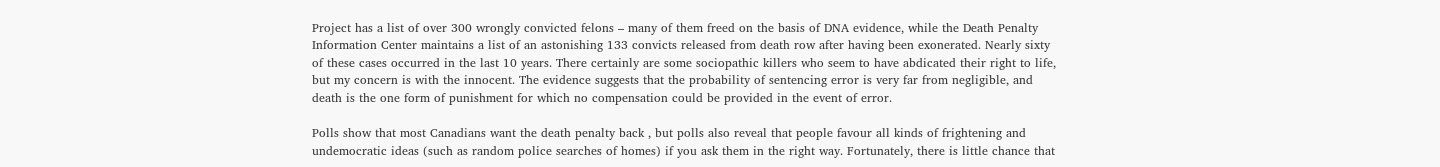Project has a list of over 300 wrongly convicted felons – many of them freed on the basis of DNA evidence, while the Death Penalty Information Center maintains a list of an astonishing 133 convicts released from death row after having been exonerated. Nearly sixty of these cases occurred in the last 10 years. There certainly are some sociopathic killers who seem to have abdicated their right to life, but my concern is with the innocent. The evidence suggests that the probability of sentencing error is very far from negligible, and death is the one form of punishment for which no compensation could be provided in the event of error.

Polls show that most Canadians want the death penalty back , but polls also reveal that people favour all kinds of frightening and undemocratic ideas (such as random police searches of homes) if you ask them in the right way. Fortunately, there is little chance that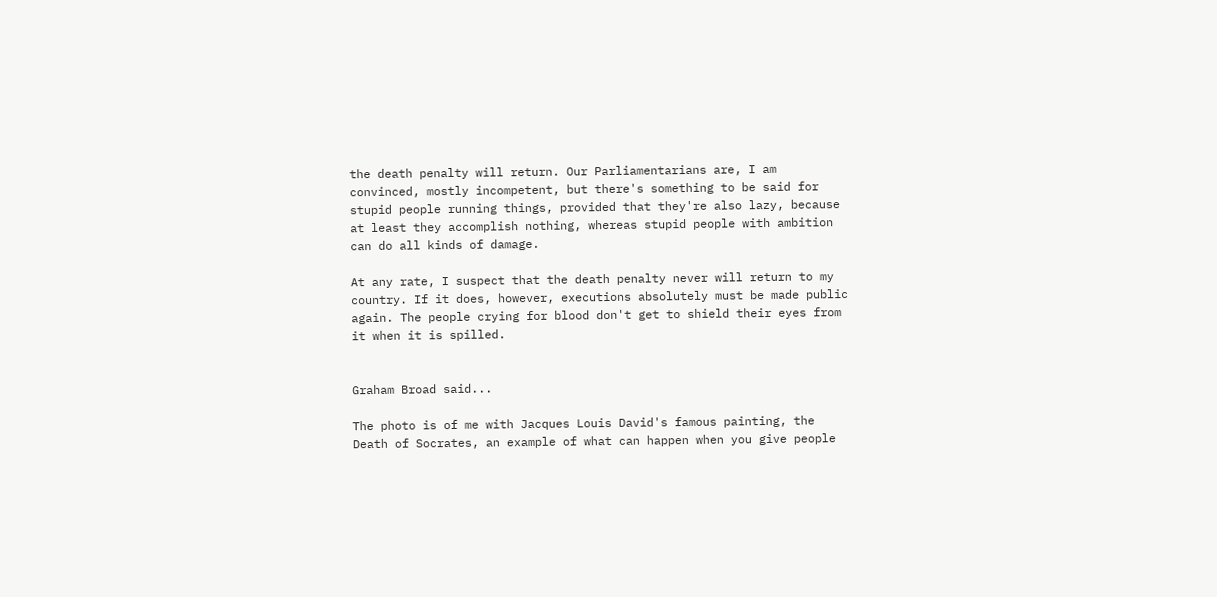the death penalty will return. Our Parliamentarians are, I am convinced, mostly incompetent, but there's something to be said for stupid people running things, provided that they're also lazy, because at least they accomplish nothing, whereas stupid people with ambition can do all kinds of damage.

At any rate, I suspect that the death penalty never will return to my country. If it does, however, executions absolutely must be made public again. The people crying for blood don't get to shield their eyes from it when it is spilled.


Graham Broad said...

The photo is of me with Jacques Louis David's famous painting, the Death of Socrates, an example of what can happen when you give people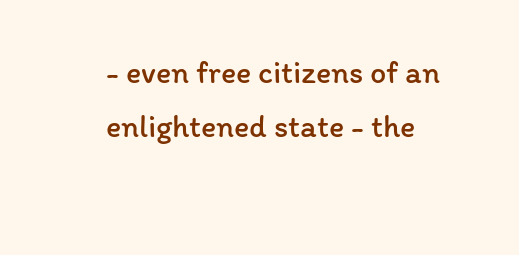- even free citizens of an enlightened state - the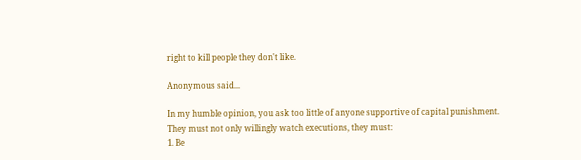right to kill people they don't like.

Anonymous said...

In my humble opinion, you ask too little of anyone supportive of capital punishment. They must not only willingly watch executions, they must:
1. Be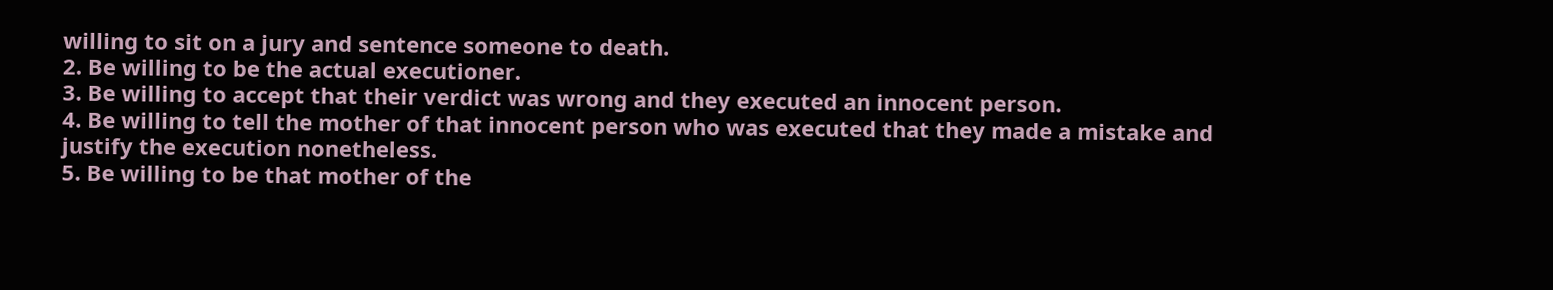willing to sit on a jury and sentence someone to death.
2. Be willing to be the actual executioner.
3. Be willing to accept that their verdict was wrong and they executed an innocent person.
4. Be willing to tell the mother of that innocent person who was executed that they made a mistake and justify the execution nonetheless.
5. Be willing to be that mother of the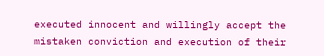executed innocent and willingly accept the mistaken conviction and execution of their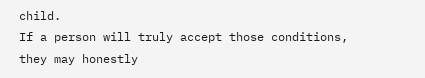child.
If a person will truly accept those conditions, they may honestly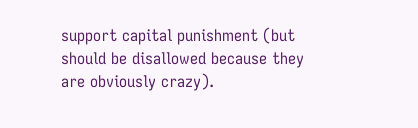support capital punishment (but should be disallowed because they are obviously crazy).